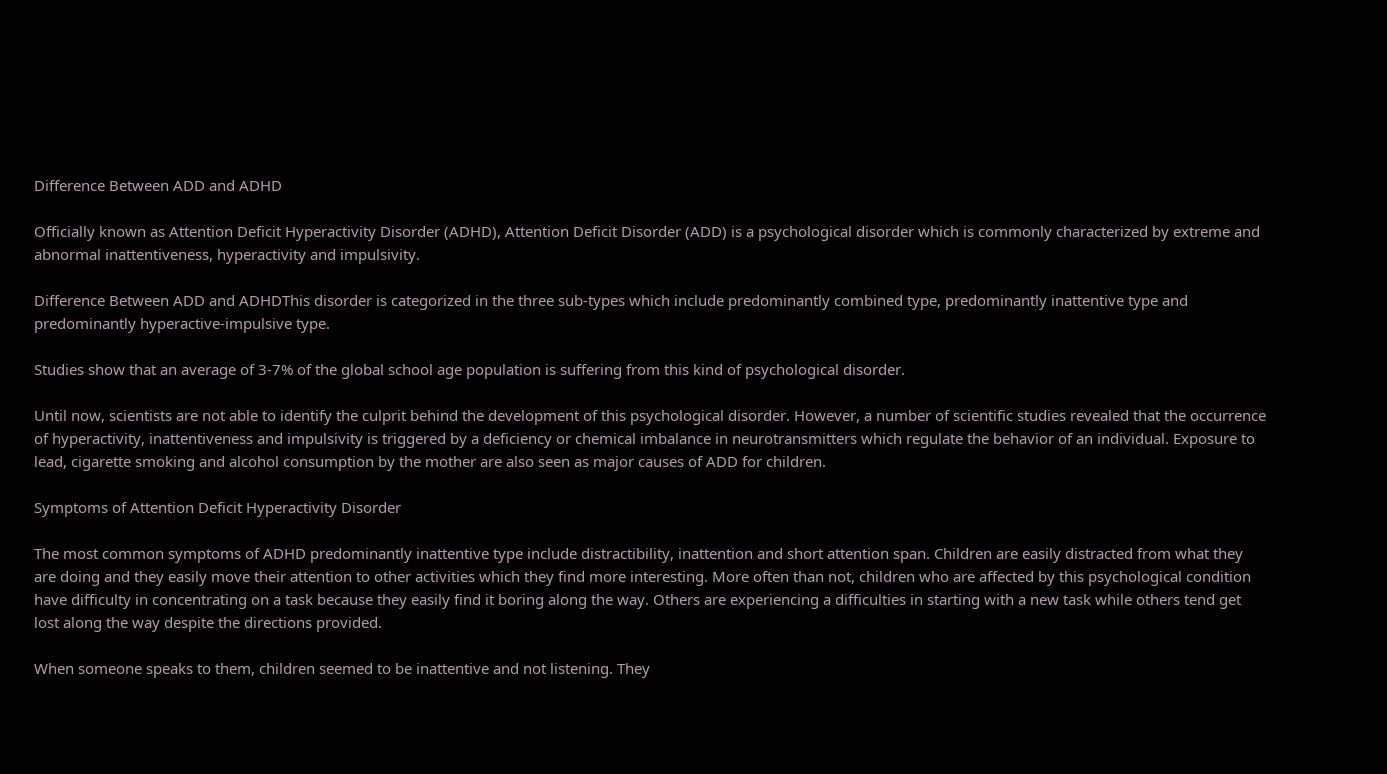Difference Between ADD and ADHD

Officially known as Attention Deficit Hyperactivity Disorder (ADHD), Attention Deficit Disorder (ADD) is a psychological disorder which is commonly characterized by extreme and abnormal inattentiveness, hyperactivity and impulsivity.

Difference Between ADD and ADHDThis disorder is categorized in the three sub-types which include predominantly combined type, predominantly inattentive type and predominantly hyperactive-impulsive type.

Studies show that an average of 3-7% of the global school age population is suffering from this kind of psychological disorder.

Until now, scientists are not able to identify the culprit behind the development of this psychological disorder. However, a number of scientific studies revealed that the occurrence of hyperactivity, inattentiveness and impulsivity is triggered by a deficiency or chemical imbalance in neurotransmitters which regulate the behavior of an individual. Exposure to lead, cigarette smoking and alcohol consumption by the mother are also seen as major causes of ADD for children.

Symptoms of Attention Deficit Hyperactivity Disorder

The most common symptoms of ADHD predominantly inattentive type include distractibility, inattention and short attention span. Children are easily distracted from what they are doing and they easily move their attention to other activities which they find more interesting. More often than not, children who are affected by this psychological condition have difficulty in concentrating on a task because they easily find it boring along the way. Others are experiencing a difficulties in starting with a new task while others tend get lost along the way despite the directions provided.

When someone speaks to them, children seemed to be inattentive and not listening. They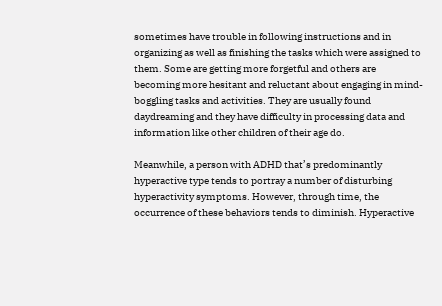sometimes have trouble in following instructions and in organizing as well as finishing the tasks which were assigned to them. Some are getting more forgetful and others are becoming more hesitant and reluctant about engaging in mind-boggling tasks and activities. They are usually found daydreaming and they have difficulty in processing data and information like other children of their age do.

Meanwhile, a person with ADHD that’s predominantly hyperactive type tends to portray a number of disturbing hyperactivity symptoms. However, through time, the occurrence of these behaviors tends to diminish. Hyperactive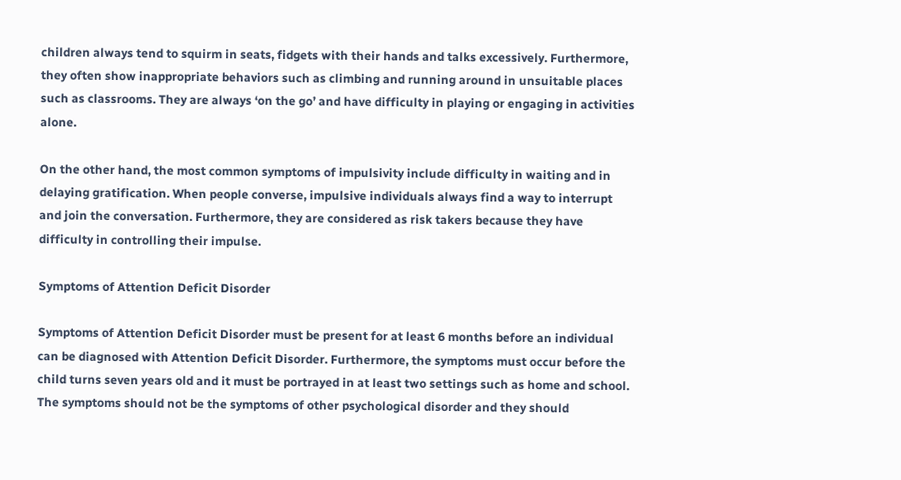children always tend to squirm in seats, fidgets with their hands and talks excessively. Furthermore, they often show inappropriate behaviors such as climbing and running around in unsuitable places such as classrooms. They are always ‘on the go’ and have difficulty in playing or engaging in activities alone.

On the other hand, the most common symptoms of impulsivity include difficulty in waiting and in delaying gratification. When people converse, impulsive individuals always find a way to interrupt and join the conversation. Furthermore, they are considered as risk takers because they have difficulty in controlling their impulse.

Symptoms of Attention Deficit Disorder

Symptoms of Attention Deficit Disorder must be present for at least 6 months before an individual can be diagnosed with Attention Deficit Disorder. Furthermore, the symptoms must occur before the child turns seven years old and it must be portrayed in at least two settings such as home and school. The symptoms should not be the symptoms of other psychological disorder and they should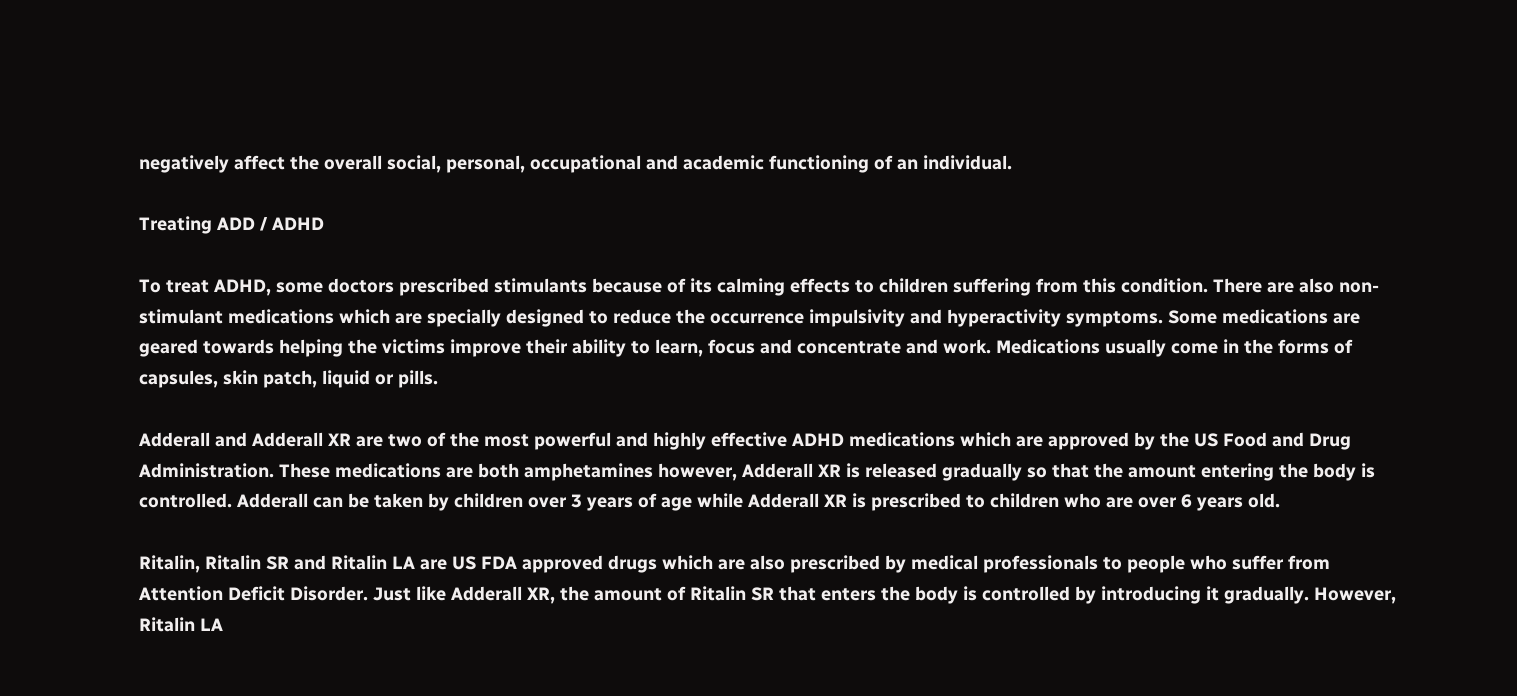negatively affect the overall social, personal, occupational and academic functioning of an individual.

Treating ADD / ADHD

To treat ADHD, some doctors prescribed stimulants because of its calming effects to children suffering from this condition. There are also non-stimulant medications which are specially designed to reduce the occurrence impulsivity and hyperactivity symptoms. Some medications are geared towards helping the victims improve their ability to learn, focus and concentrate and work. Medications usually come in the forms of capsules, skin patch, liquid or pills.

Adderall and Adderall XR are two of the most powerful and highly effective ADHD medications which are approved by the US Food and Drug Administration. These medications are both amphetamines however, Adderall XR is released gradually so that the amount entering the body is controlled. Adderall can be taken by children over 3 years of age while Adderall XR is prescribed to children who are over 6 years old.

Ritalin, Ritalin SR and Ritalin LA are US FDA approved drugs which are also prescribed by medical professionals to people who suffer from Attention Deficit Disorder. Just like Adderall XR, the amount of Ritalin SR that enters the body is controlled by introducing it gradually. However, Ritalin LA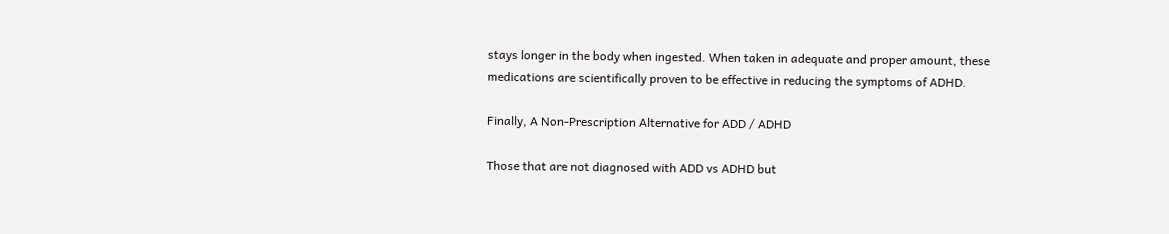stays longer in the body when ingested. When taken in adequate and proper amount, these medications are scientifically proven to be effective in reducing the symptoms of ADHD.

Finally, A Non-Prescription Alternative for ADD / ADHD

Those that are not diagnosed with ADD vs ADHD but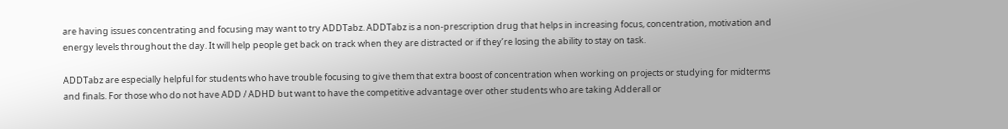are having issues concentrating and focusing may want to try ADDTabz. ADDTabz is a non-prescription drug that helps in increasing focus, concentration, motivation and energy levels throughout the day. It will help people get back on track when they are distracted or if they’re losing the ability to stay on task.

ADDTabz are especially helpful for students who have trouble focusing to give them that extra boost of concentration when working on projects or studying for midterms and finals. For those who do not have ADD / ADHD but want to have the competitive advantage over other students who are taking Adderall or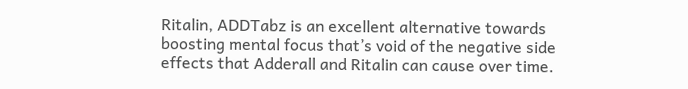Ritalin, ADDTabz is an excellent alternative towards boosting mental focus that’s void of the negative side effects that Adderall and Ritalin can cause over time.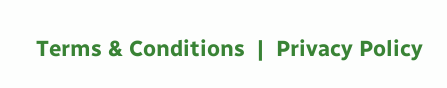Terms & Conditions  |  Privacy Policy